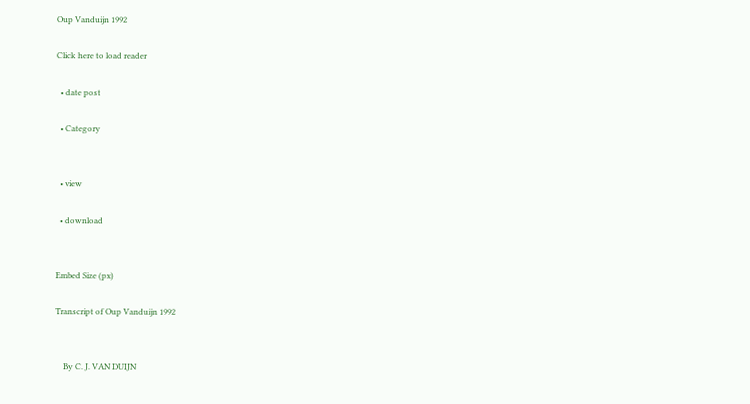Oup Vanduijn 1992

Click here to load reader

  • date post

  • Category


  • view

  • download


Embed Size (px)

Transcript of Oup Vanduijn 1992


    By C. J. VAN DUIJN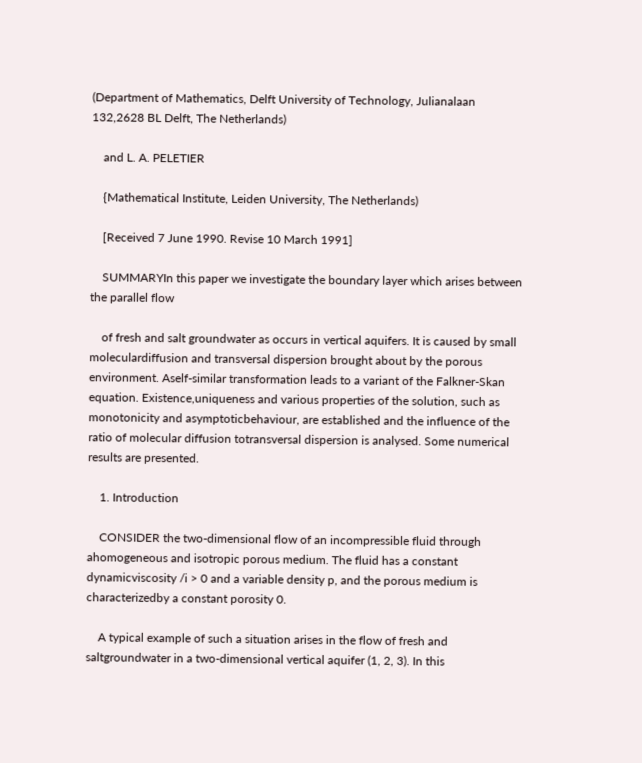(Department of Mathematics, Delft University of Technology, Julianalaan 132,2628 BL Delft, The Netherlands)

    and L. A. PELETIER

    {Mathematical Institute, Leiden University, The Netherlands)

    [Received 7 June 1990. Revise 10 March 1991]

    SUMMARYIn this paper we investigate the boundary layer which arises between the parallel flow

    of fresh and salt groundwater as occurs in vertical aquifers. It is caused by small moleculardiffusion and transversal dispersion brought about by the porous environment. Aself-similar transformation leads to a variant of the Falkner-Skan equation. Existence,uniqueness and various properties of the solution, such as monotonicity and asymptoticbehaviour, are established and the influence of the ratio of molecular diffusion totransversal dispersion is analysed. Some numerical results are presented.

    1. Introduction

    CONSIDER the two-dimensional flow of an incompressible fluid through ahomogeneous and isotropic porous medium. The fluid has a constant dynamicviscosity /i > 0 and a variable density p, and the porous medium is characterizedby a constant porosity 0.

    A typical example of such a situation arises in the flow of fresh and saltgroundwater in a two-dimensional vertical aquifer (1, 2, 3). In this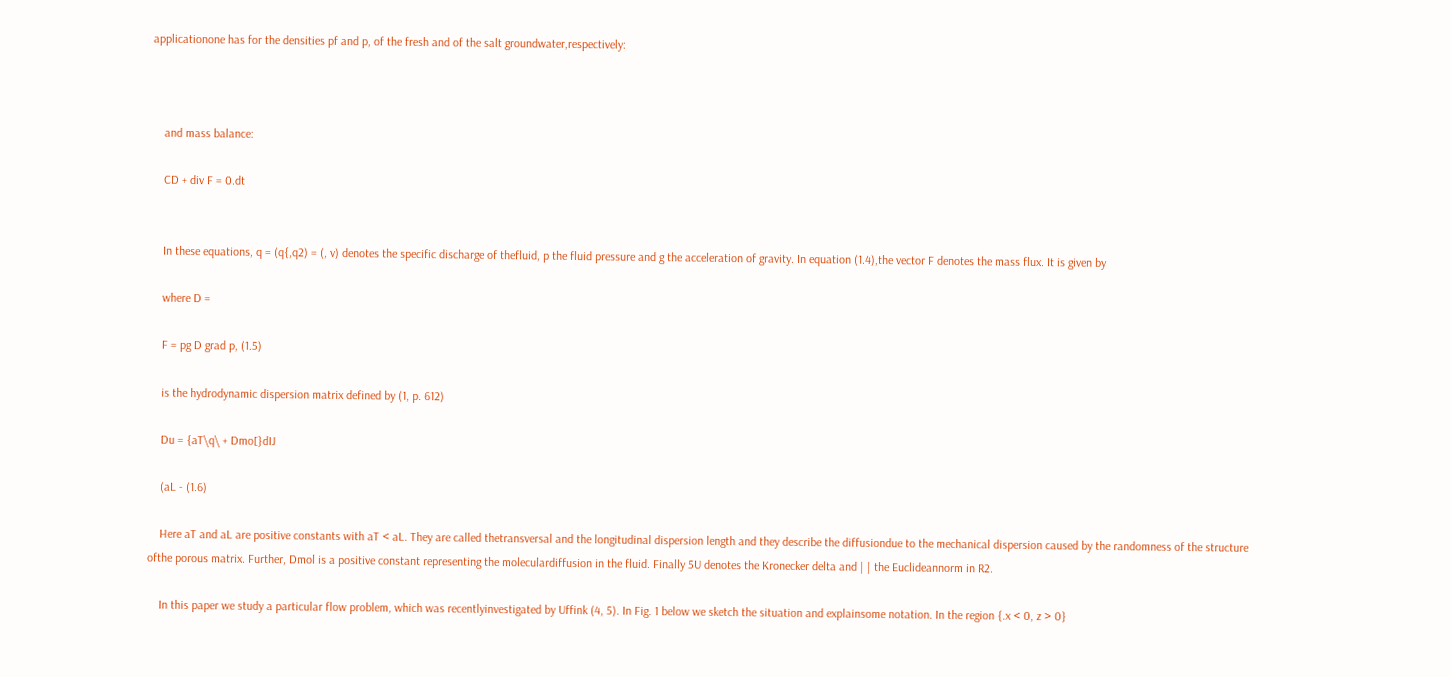applicationone has for the densities pf and p, of the fresh and of the salt groundwater,respectively:



    and mass balance:

    CD + div F = 0.dt


    In these equations, q = (q{,q2) = (, v) denotes the specific discharge of thefluid, p the fluid pressure and g the acceleration of gravity. In equation (1.4),the vector F denotes the mass flux. It is given by

    where D =

    F = pg D grad p, (1.5)

    is the hydrodynamic dispersion matrix defined by (1, p. 612)

    Du = {aT\q\ + Dmo[}dIJ

    (aL - (1.6)

    Here aT and aL are positive constants with aT < aL. They are called thetransversal and the longitudinal dispersion length and they describe the diffusiondue to the mechanical dispersion caused by the randomness of the structure ofthe porous matrix. Further, Dmol is a positive constant representing the moleculardiffusion in the fluid. Finally 5U denotes the Kronecker delta and | | the Euclideannorm in R2.

    In this paper we study a particular flow problem, which was recentlyinvestigated by Uffink (4, 5). In Fig. 1 below we sketch the situation and explainsome notation. In the region {.x < 0, z > 0}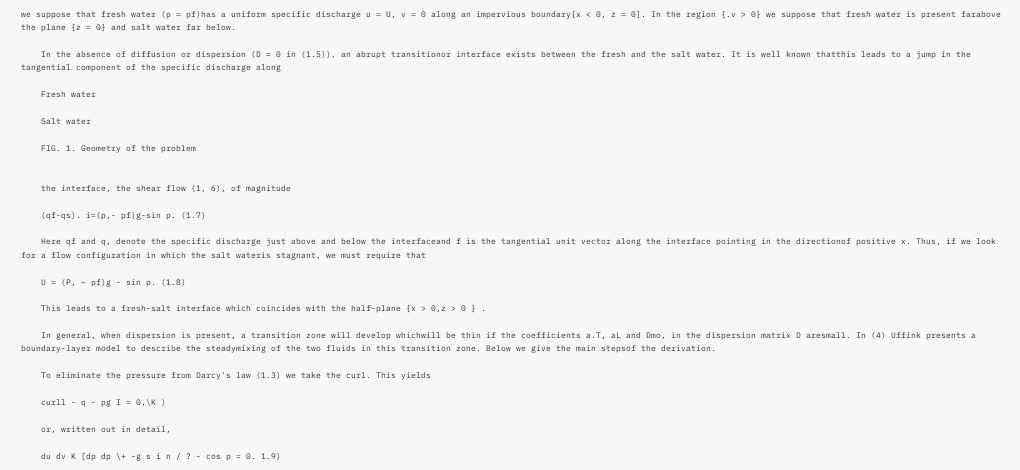we suppose that fresh water (p = pf)has a uniform specific discharge u = U, v = 0 along an impervious boundary{x < 0, z = 0]. In the region {.v > 0} we suppose that fresh water is present farabove the plane {z = 0} and salt water far below.

    In the absence of diffusion or dispersion (D = 0 in (1.5)), an abrupt transitionor interface exists between the fresh and the salt water. It is well known thatthis leads to a jump in the tangential component of the specific discharge along

    Fresh water

    Salt water

    FIG. 1. Geometry of the problem


    the interface, the shear flow (1, 6), of magnitude

    (qf-qs). i=(p,- pf)g-sin p. (1.7)

    Here qf and q, denote the specific discharge just above and below the interfaceand f is the tangential unit vector along the interface pointing in the directionof positive x. Thus, if we look for a flow configuration in which the salt wateris stagnant, we must require that

    U = (P, ~ pf)g - sin p. (1.8)

    This leads to a fresh-salt interface which coincides with the half-plane {x > 0,z > 0 } .

    In general, when dispersion is present, a transition zone will develop whichwill be thin if the coefficients a.T, aL and Dmo, in the dispersion matrix D aresmall. In (4) Uffink presents a boundary-layer model to describe the steadymixing of the two fluids in this transition zone. Below we give the main stepsof the derivation.

    To eliminate the pressure from Darcy's law (1.3) we take the curl. This yields

    curll - q - pg I = 0,\K )

    or, written out in detail,

    du dv K [dp dp \+ -g s i n / ? - cos p = 0. 1.9)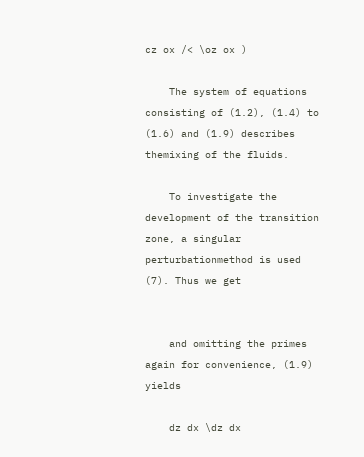cz ox /< \oz ox )

    The system of equations consisting of (1.2), (1.4) to (1.6) and (1.9) describes themixing of the fluids.

    To investigate the development of the transition zone, a singular perturbationmethod is used (7). Thus we get


    and omitting the primes again for convenience, (1.9) yields

    dz dx \dz dx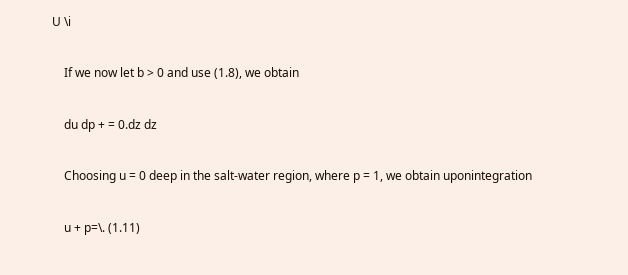U \i

    If we now let b > 0 and use (1.8), we obtain

    du dp + = 0.dz dz

    Choosing u = 0 deep in the salt-water region, where p = 1, we obtain uponintegration

    u + p=\. (1.11)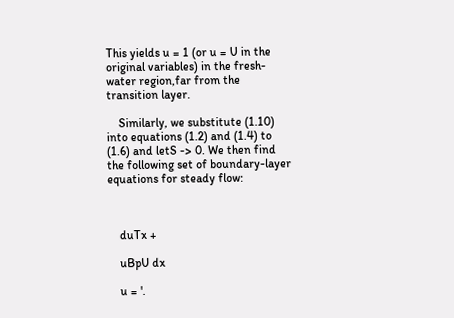This yields u = 1 (or u = U in the original variables) in the fresh-water region,far from the transition layer.

    Similarly, we substitute (1.10) into equations (1.2) and (1.4) to (1.6) and letS -> 0. We then find the following set of boundary-layer equations for steady flow:



    duTx +

    uBpU dx

    u = '.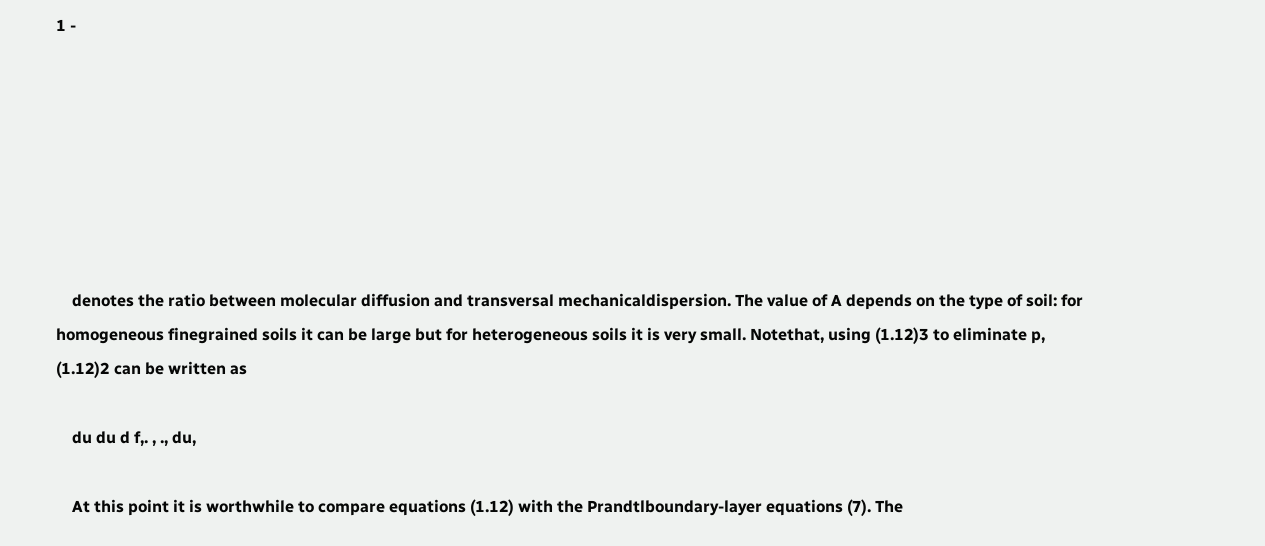1 -







    denotes the ratio between molecular diffusion and transversal mechanicaldispersion. The value of A depends on the type of soil: for homogeneous finegrained soils it can be large but for heterogeneous soils it is very small. Notethat, using (1.12)3 to eliminate p, (1.12)2 can be written as

    du du d f,. , ., du,

    At this point it is worthwhile to compare equations (1.12) with the Prandtlboundary-layer equations (7). The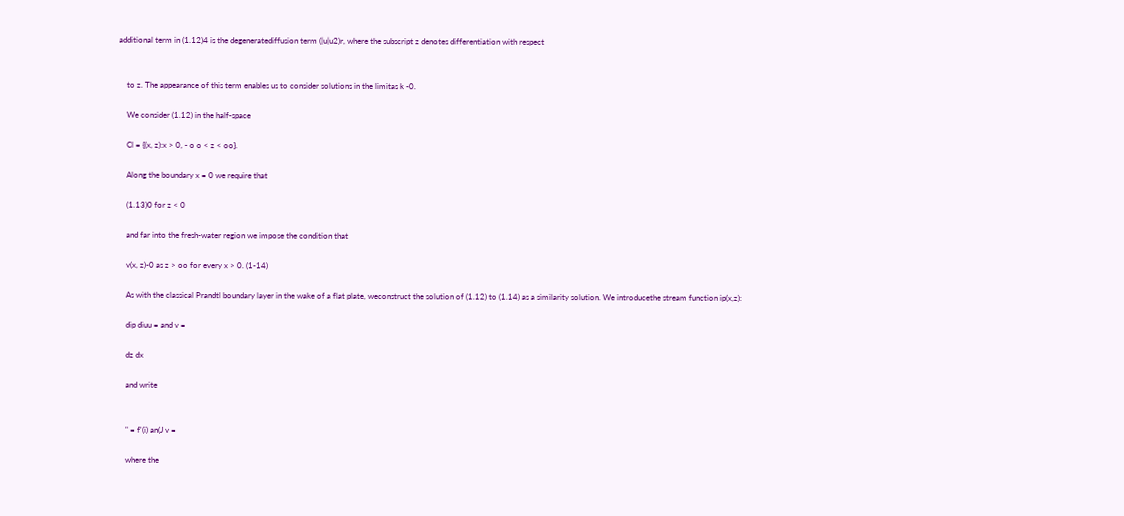additional term in (1.12)4 is the degeneratediffusion term (|u|u2)r, where the subscript z denotes differentiation with respect


    to z. The appearance of this term enables us to consider solutions in the limitas k -0.

    We consider (1.12) in the half-space

    Cl = {(x, z):x > 0, - o o < z < oo}.

    Along the boundary x = 0 we require that

    (1.13)0 for z < 0

    and far into the fresh-water region we impose the condition that

    v(x, z)-0 as z > oo for every x > 0. (1-14)

    As with the classical Prandtl boundary layer in the wake of a flat plate, weconstruct the solution of (1.12) to (1.14) as a similarity solution. We introducethe stream function ip(x,z):

    dip diuu = and v =

    dz dx

    and write


    " = f'(i) an(J v =

    where the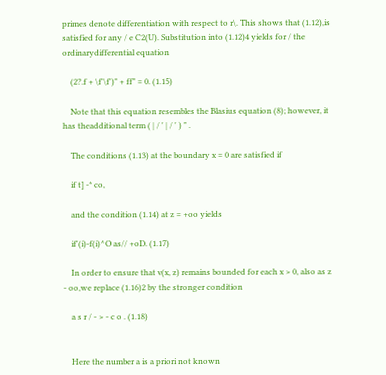primes denote differentiation with respect to r\. This shows that (1.12),is satisfied for any / e C2(U). Substitution into (1.12)4 yields for / the ordinarydifferential equation

    (2?.f + \f'\f')" + ff" = 0. (1.15)

    Note that this equation resembles the Blasius equation (8); however, it has theadditional term ( | / ' | / ' ) " .

    The conditions (1.13) at the boundary x = 0 are satisfied if

    if t] -* co,

    and the condition (1.14) at z = +oo yields

    if'(i)-f(i)^O as// +oD. (1.17)

    In order to ensure that v(x, z) remains bounded for each x > 0, also as z - oo,we replace (1.16)2 by the stronger condition

    a s r / - > - c o . (1.18)


    Here the number a is a priori not known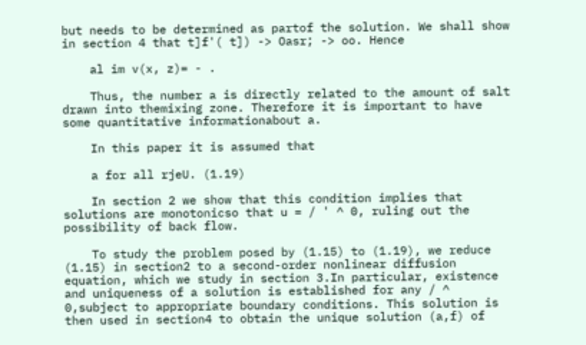but needs to be determined as partof the solution. We shall show in section 4 that t]f'( t]) -> Oasr; -> oo. Hence

    al im v(x, z)= - .

    Thus, the number a is directly related to the amount of salt drawn into themixing zone. Therefore it is important to have some quantitative informationabout a.

    In this paper it is assumed that

    a for all rjeU. (1.19)

    In section 2 we show that this condition implies that solutions are monotonicso that u = / ' ^ 0, ruling out the possibility of back flow.

    To study the problem posed by (1.15) to (1.19), we reduce (1.15) in section2 to a second-order nonlinear diffusion equation, which we study in section 3.In particular, existence and uniqueness of a solution is established for any / ^ 0,subject to appropriate boundary conditions. This solution is then used in section4 to obtain the unique solution (a,f) of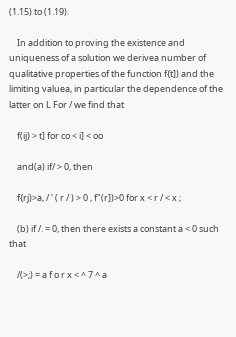(1.15) to (1.19).

    In addition to proving the existence and uniqueness of a solution we derivea number of qualitative properties of the function f{t]) and the limiting valuea, in particular the dependence of the latter on L For / we find that

    f(ij) > t] for co < i] < oo

    and(a) if/ > 0, then

    f{rj)>a, / ' ( r / ) > 0 , f"(r])>0 for x < r / < x ;

    (b) if /. = 0, then there exists a constant a < 0 such that

    /(>;) = a f o r x < ^ 7 ^ a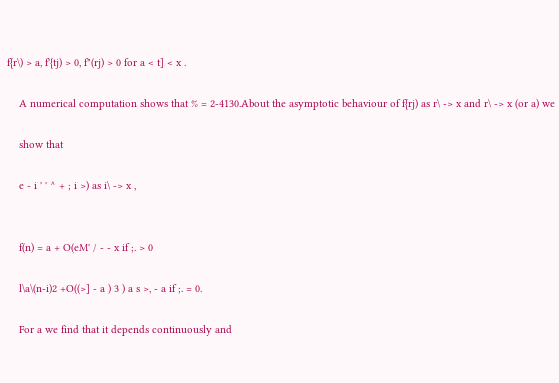f{r\) > a, f'{tj) > 0, f"(rj) > 0 for a < t] < x .

    A numerical computation shows that % = 2-4130.About the asymptotic behaviour of f{rj) as r\ -> x and r\ -> x (or a) we

    show that

    e - i ' ' ^ + ; i >) as i\ -> x ,


    f(n) = a + O(eM' / - - x if ;. > 0

    l\a\(n-i)2 +O((>] - a ) 3 ) a s >, - a if ;. = 0.

    For a we find that it depends continuously and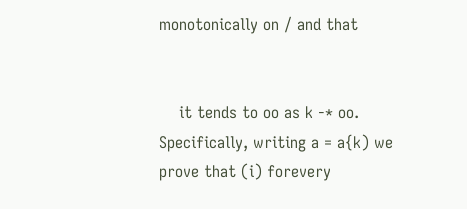monotonically on / and that


    it tends to oo as k -* oo. Specifically, writing a = a{k) we prove that (i) forevery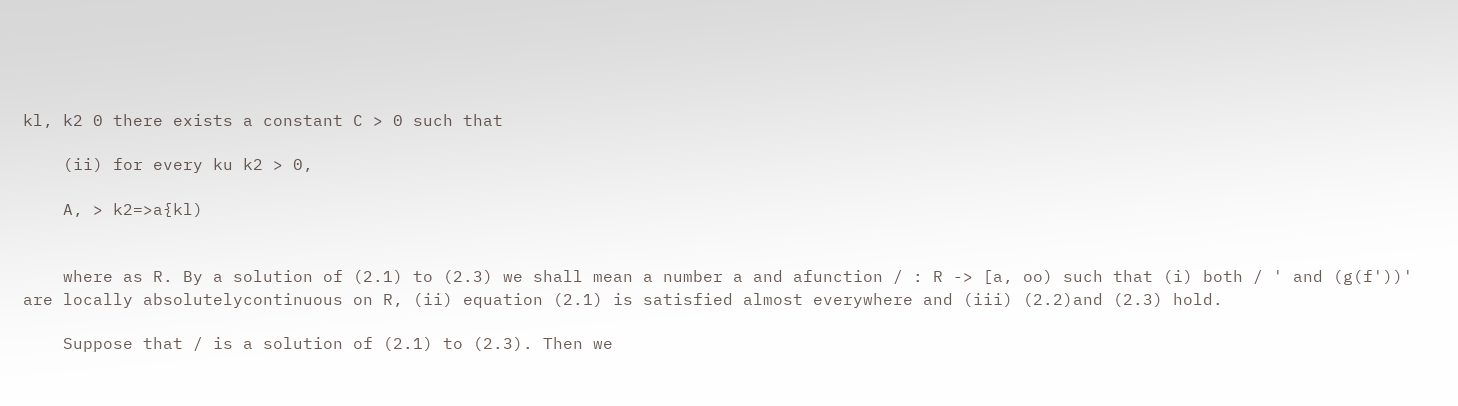kl, k2 0 there exists a constant C > 0 such that

    (ii) for every ku k2 > 0,

    A, > k2=>a{kl)


    where as R. By a solution of (2.1) to (2.3) we shall mean a number a and afunction / : R -> [a, oo) such that (i) both / ' and (g(f'))' are locally absolutelycontinuous on R, (ii) equation (2.1) is satisfied almost everywhere and (iii) (2.2)and (2.3) hold.

    Suppose that / is a solution of (2.1) to (2.3). Then we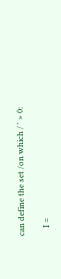can define the set /on which / ' > 0:

    I =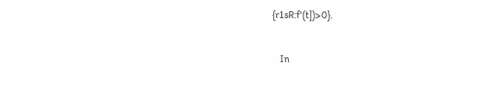{r1sR:f'(t])>0}.

    In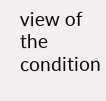view of the condition